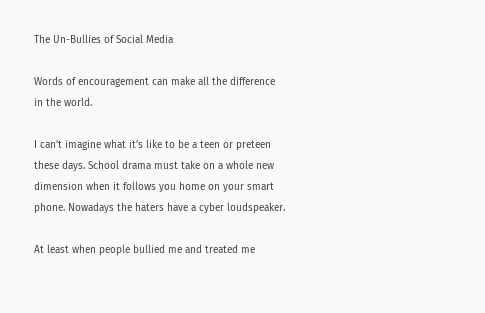The Un-Bullies of Social Media

Words of encouragement can make all the difference in the world.

I can’t imagine what it’s like to be a teen or preteen these days. School drama must take on a whole new dimension when it follows you home on your smart phone. Nowadays the haters have a cyber loudspeaker.

At least when people bullied me and treated me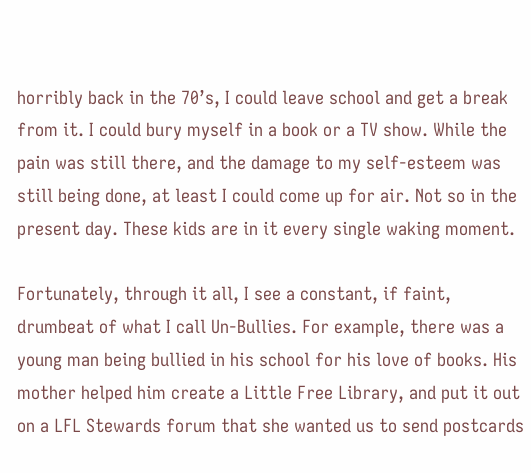horribly back in the 70’s, I could leave school and get a break from it. I could bury myself in a book or a TV show. While the pain was still there, and the damage to my self-esteem was still being done, at least I could come up for air. Not so in the present day. These kids are in it every single waking moment.

Fortunately, through it all, I see a constant, if faint, drumbeat of what I call Un-Bullies. For example, there was a young man being bullied in his school for his love of books. His mother helped him create a Little Free Library, and put it out on a LFL Stewards forum that she wanted us to send postcards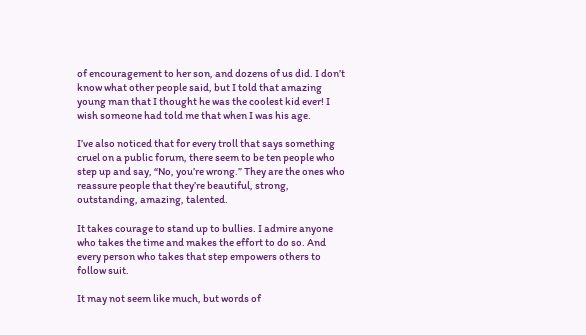of encouragement to her son, and dozens of us did. I don’t know what other people said, but I told that amazing young man that I thought he was the coolest kid ever! I wish someone had told me that when I was his age.

I’ve also noticed that for every troll that says something cruel on a public forum, there seem to be ten people who step up and say, “No, you’re wrong.” They are the ones who reassure people that they’re beautiful, strong, outstanding, amazing, talented.

It takes courage to stand up to bullies. I admire anyone who takes the time and makes the effort to do so. And every person who takes that step empowers others to follow suit.

It may not seem like much, but words of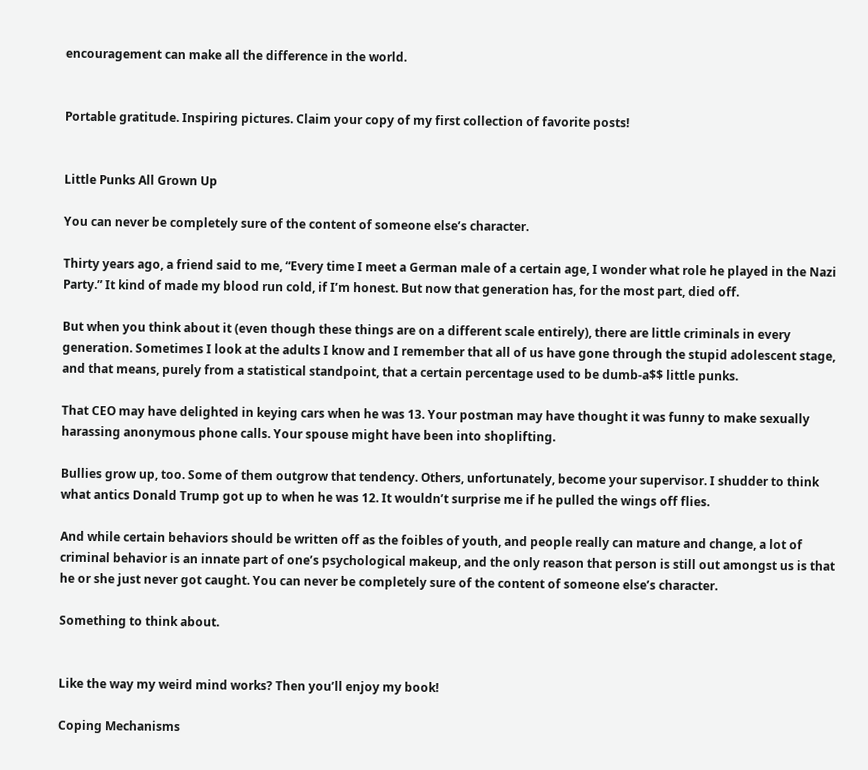encouragement can make all the difference in the world.


Portable gratitude. Inspiring pictures. Claim your copy of my first collection of favorite posts!


Little Punks All Grown Up

You can never be completely sure of the content of someone else’s character.

Thirty years ago, a friend said to me, “Every time I meet a German male of a certain age, I wonder what role he played in the Nazi Party.” It kind of made my blood run cold, if I’m honest. But now that generation has, for the most part, died off.

But when you think about it (even though these things are on a different scale entirely), there are little criminals in every generation. Sometimes I look at the adults I know and I remember that all of us have gone through the stupid adolescent stage, and that means, purely from a statistical standpoint, that a certain percentage used to be dumb-a$$ little punks.

That CEO may have delighted in keying cars when he was 13. Your postman may have thought it was funny to make sexually harassing anonymous phone calls. Your spouse might have been into shoplifting.

Bullies grow up, too. Some of them outgrow that tendency. Others, unfortunately, become your supervisor. I shudder to think what antics Donald Trump got up to when he was 12. It wouldn’t surprise me if he pulled the wings off flies.

And while certain behaviors should be written off as the foibles of youth, and people really can mature and change, a lot of criminal behavior is an innate part of one’s psychological makeup, and the only reason that person is still out amongst us is that he or she just never got caught. You can never be completely sure of the content of someone else’s character.

Something to think about.


Like the way my weird mind works? Then you’ll enjoy my book!

Coping Mechanisms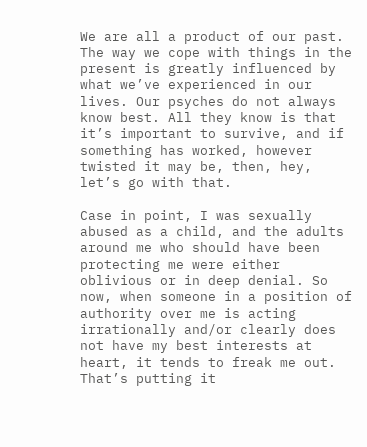We are all a product of our past. The way we cope with things in the present is greatly influenced by what we’ve experienced in our lives. Our psyches do not always know best. All they know is that it’s important to survive, and if something has worked, however twisted it may be, then, hey, let’s go with that.

Case in point, I was sexually abused as a child, and the adults around me who should have been protecting me were either oblivious or in deep denial. So now, when someone in a position of authority over me is acting irrationally and/or clearly does not have my best interests at heart, it tends to freak me out. That’s putting it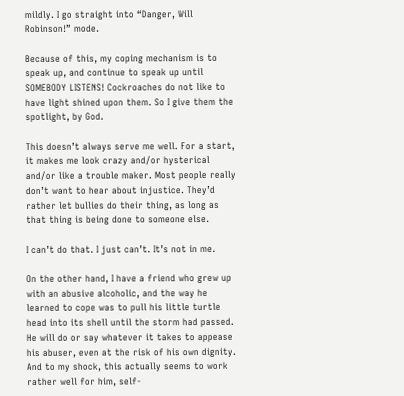mildly. I go straight into “Danger, Will Robinson!” mode.

Because of this, my coping mechanism is to speak up, and continue to speak up until SOMEBODY LISTENS! Cockroaches do not like to have light shined upon them. So I give them the spotlight, by God.

This doesn’t always serve me well. For a start, it makes me look crazy and/or hysterical and/or like a trouble maker. Most people really don’t want to hear about injustice. They’d rather let bullies do their thing, as long as that thing is being done to someone else.

I can’t do that. I just can’t. It’s not in me.

On the other hand, I have a friend who grew up with an abusive alcoholic, and the way he learned to cope was to pull his little turtle head into its shell until the storm had passed. He will do or say whatever it takes to appease his abuser, even at the risk of his own dignity. And to my shock, this actually seems to work rather well for him, self-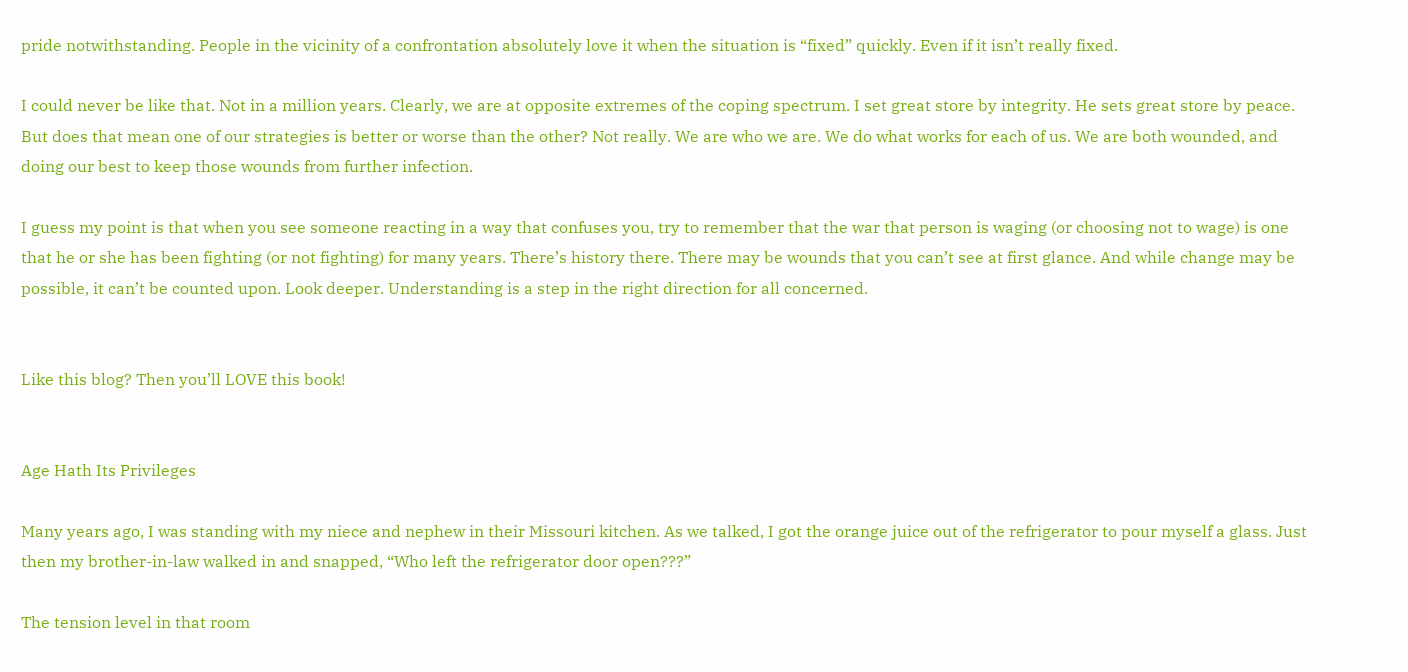pride notwithstanding. People in the vicinity of a confrontation absolutely love it when the situation is “fixed” quickly. Even if it isn’t really fixed.

I could never be like that. Not in a million years. Clearly, we are at opposite extremes of the coping spectrum. I set great store by integrity. He sets great store by peace. But does that mean one of our strategies is better or worse than the other? Not really. We are who we are. We do what works for each of us. We are both wounded, and doing our best to keep those wounds from further infection.

I guess my point is that when you see someone reacting in a way that confuses you, try to remember that the war that person is waging (or choosing not to wage) is one that he or she has been fighting (or not fighting) for many years. There’s history there. There may be wounds that you can’t see at first glance. And while change may be possible, it can’t be counted upon. Look deeper. Understanding is a step in the right direction for all concerned.


Like this blog? Then you’ll LOVE this book!


Age Hath Its Privileges

Many years ago, I was standing with my niece and nephew in their Missouri kitchen. As we talked, I got the orange juice out of the refrigerator to pour myself a glass. Just then my brother-in-law walked in and snapped, “Who left the refrigerator door open???”

The tension level in that room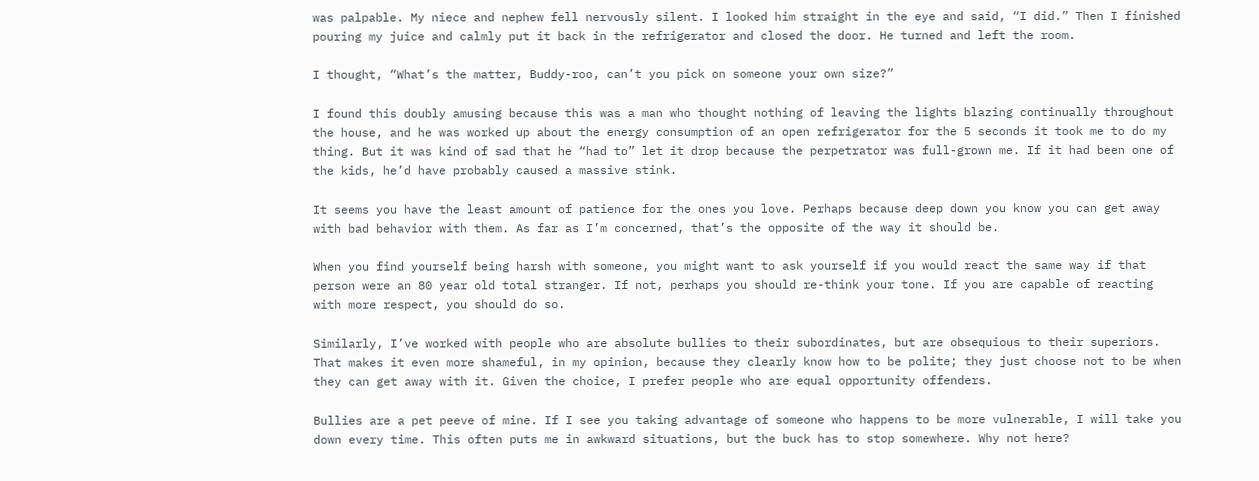was palpable. My niece and nephew fell nervously silent. I looked him straight in the eye and said, “I did.” Then I finished pouring my juice and calmly put it back in the refrigerator and closed the door. He turned and left the room.

I thought, “What’s the matter, Buddy-roo, can’t you pick on someone your own size?”

I found this doubly amusing because this was a man who thought nothing of leaving the lights blazing continually throughout the house, and he was worked up about the energy consumption of an open refrigerator for the 5 seconds it took me to do my thing. But it was kind of sad that he “had to” let it drop because the perpetrator was full-grown me. If it had been one of the kids, he’d have probably caused a massive stink.

It seems you have the least amount of patience for the ones you love. Perhaps because deep down you know you can get away with bad behavior with them. As far as I’m concerned, that’s the opposite of the way it should be.

When you find yourself being harsh with someone, you might want to ask yourself if you would react the same way if that person were an 80 year old total stranger. If not, perhaps you should re-think your tone. If you are capable of reacting with more respect, you should do so.

Similarly, I’ve worked with people who are absolute bullies to their subordinates, but are obsequious to their superiors. That makes it even more shameful, in my opinion, because they clearly know how to be polite; they just choose not to be when they can get away with it. Given the choice, I prefer people who are equal opportunity offenders.

Bullies are a pet peeve of mine. If I see you taking advantage of someone who happens to be more vulnerable, I will take you down every time. This often puts me in awkward situations, but the buck has to stop somewhere. Why not here?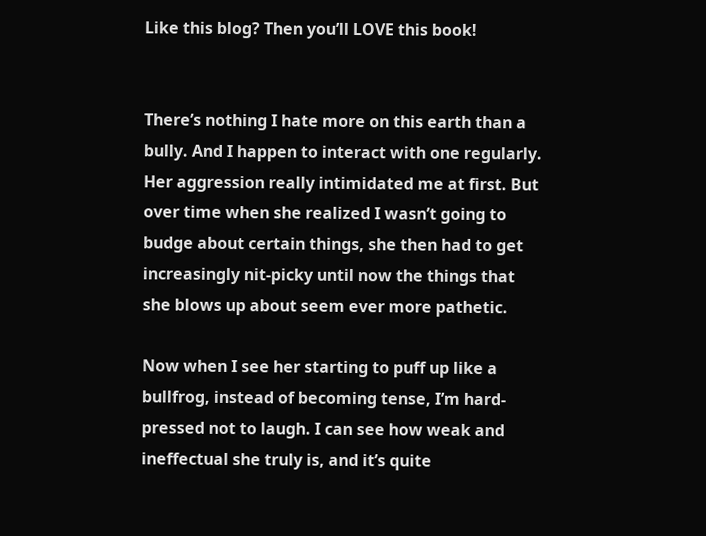Like this blog? Then you’ll LOVE this book!


There’s nothing I hate more on this earth than a bully. And I happen to interact with one regularly. Her aggression really intimidated me at first. But over time when she realized I wasn’t going to budge about certain things, she then had to get increasingly nit-picky until now the things that she blows up about seem ever more pathetic.

Now when I see her starting to puff up like a bullfrog, instead of becoming tense, I’m hard-pressed not to laugh. I can see how weak and ineffectual she truly is, and it’s quite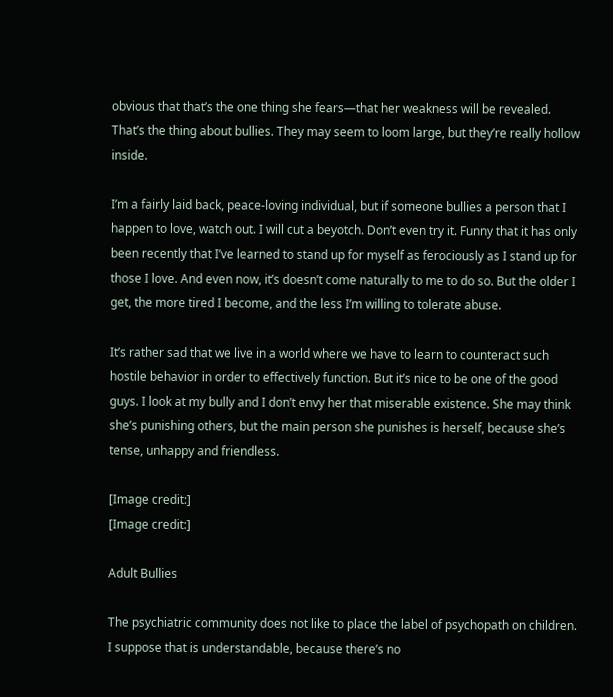obvious that that’s the one thing she fears—that her weakness will be revealed. That’s the thing about bullies. They may seem to loom large, but they’re really hollow inside.

I’m a fairly laid back, peace-loving individual, but if someone bullies a person that I happen to love, watch out. I will cut a beyotch. Don’t even try it. Funny that it has only been recently that I’ve learned to stand up for myself as ferociously as I stand up for those I love. And even now, it’s doesn’t come naturally to me to do so. But the older I get, the more tired I become, and the less I’m willing to tolerate abuse.

It’s rather sad that we live in a world where we have to learn to counteract such hostile behavior in order to effectively function. But it’s nice to be one of the good guys. I look at my bully and I don’t envy her that miserable existence. She may think she’s punishing others, but the main person she punishes is herself, because she’s tense, unhappy and friendless.

[Image credit:]
[Image credit:]

Adult Bullies

The psychiatric community does not like to place the label of psychopath on children. I suppose that is understandable, because there’s no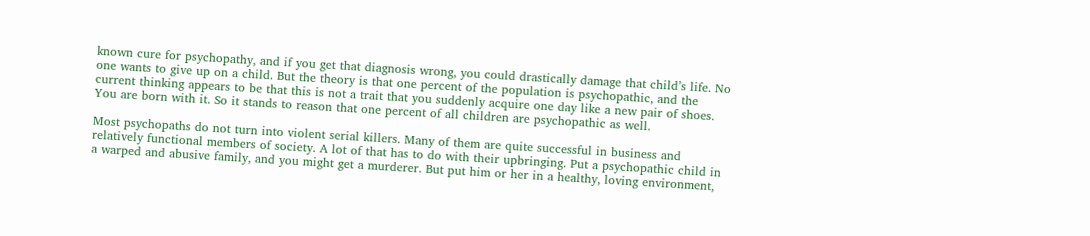known cure for psychopathy, and if you get that diagnosis wrong, you could drastically damage that child’s life. No one wants to give up on a child. But the theory is that one percent of the population is psychopathic, and the current thinking appears to be that this is not a trait that you suddenly acquire one day like a new pair of shoes. You are born with it. So it stands to reason that one percent of all children are psychopathic as well.

Most psychopaths do not turn into violent serial killers. Many of them are quite successful in business and relatively functional members of society. A lot of that has to do with their upbringing. Put a psychopathic child in a warped and abusive family, and you might get a murderer. But put him or her in a healthy, loving environment,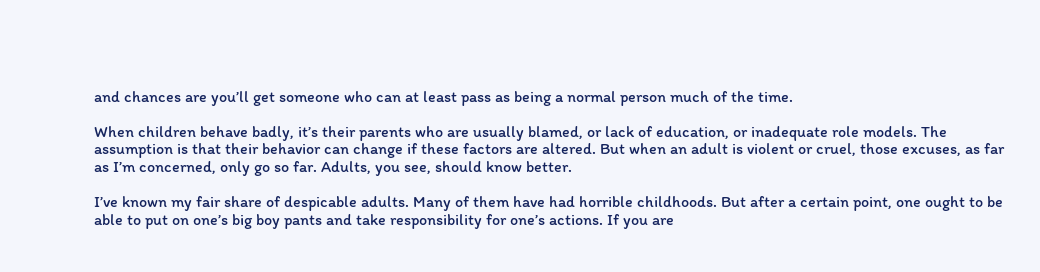and chances are you’ll get someone who can at least pass as being a normal person much of the time.

When children behave badly, it’s their parents who are usually blamed, or lack of education, or inadequate role models. The assumption is that their behavior can change if these factors are altered. But when an adult is violent or cruel, those excuses, as far as I’m concerned, only go so far. Adults, you see, should know better.

I’ve known my fair share of despicable adults. Many of them have had horrible childhoods. But after a certain point, one ought to be able to put on one’s big boy pants and take responsibility for one’s actions. If you are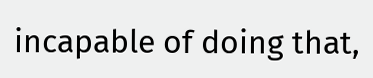incapable of doing that,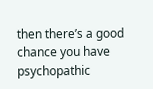then there’s a good chance you have psychopathic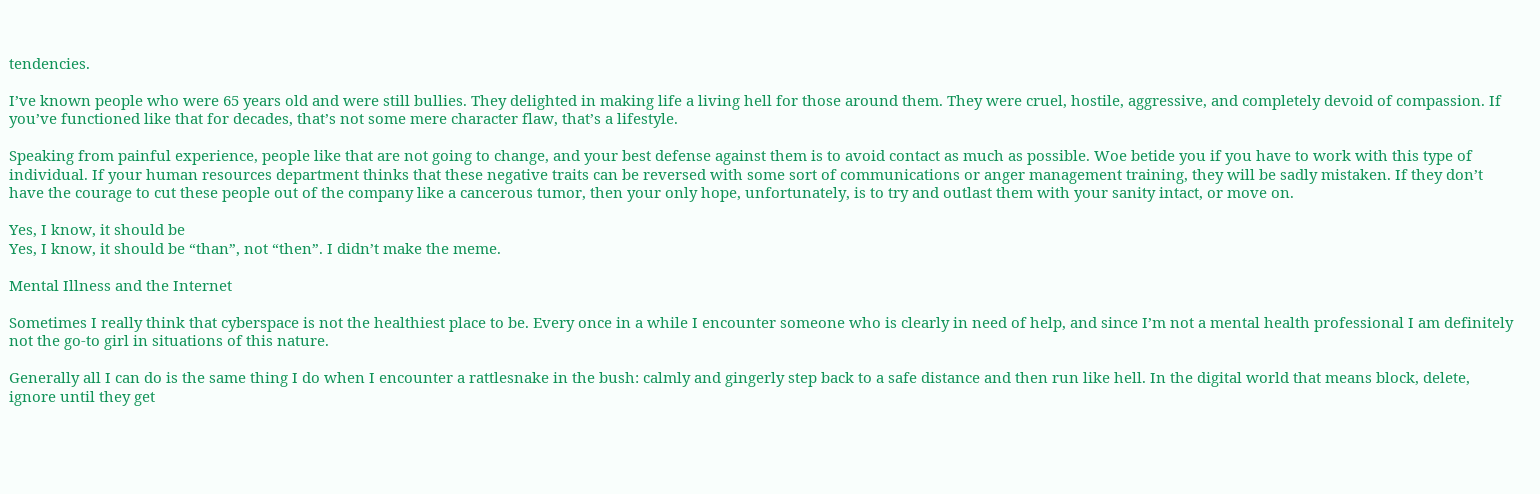tendencies.

I’ve known people who were 65 years old and were still bullies. They delighted in making life a living hell for those around them. They were cruel, hostile, aggressive, and completely devoid of compassion. If you’ve functioned like that for decades, that’s not some mere character flaw, that’s a lifestyle.

Speaking from painful experience, people like that are not going to change, and your best defense against them is to avoid contact as much as possible. Woe betide you if you have to work with this type of individual. If your human resources department thinks that these negative traits can be reversed with some sort of communications or anger management training, they will be sadly mistaken. If they don’t have the courage to cut these people out of the company like a cancerous tumor, then your only hope, unfortunately, is to try and outlast them with your sanity intact, or move on.

Yes, I know, it should be
Yes, I know, it should be “than”, not “then”. I didn’t make the meme.

Mental Illness and the Internet

Sometimes I really think that cyberspace is not the healthiest place to be. Every once in a while I encounter someone who is clearly in need of help, and since I’m not a mental health professional I am definitely not the go-to girl in situations of this nature.

Generally all I can do is the same thing I do when I encounter a rattlesnake in the bush: calmly and gingerly step back to a safe distance and then run like hell. In the digital world that means block, delete, ignore until they get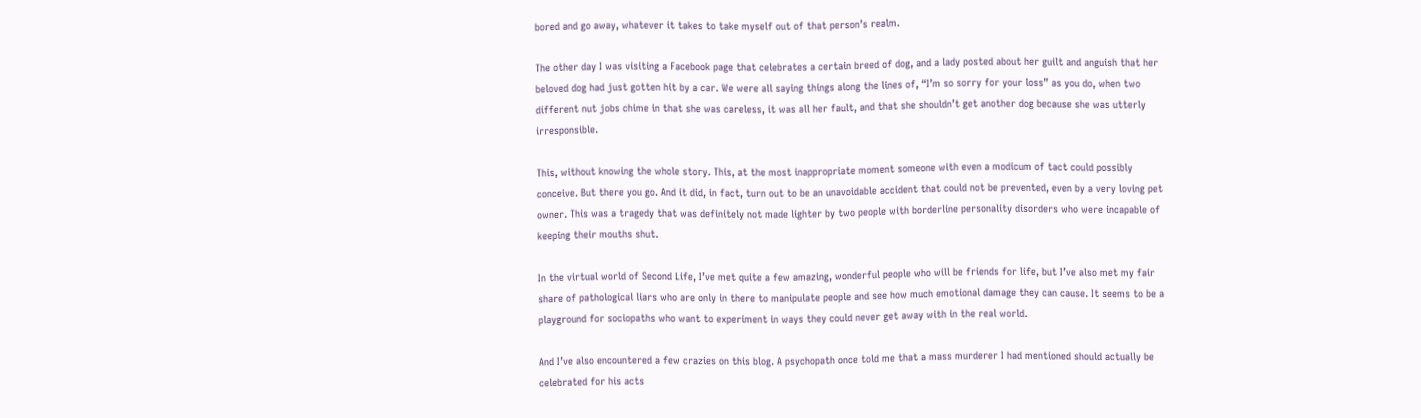bored and go away, whatever it takes to take myself out of that person’s realm.

The other day I was visiting a Facebook page that celebrates a certain breed of dog, and a lady posted about her guilt and anguish that her beloved dog had just gotten hit by a car. We were all saying things along the lines of, “I’m so sorry for your loss” as you do, when two different nut jobs chime in that she was careless, it was all her fault, and that she shouldn’t get another dog because she was utterly irresponsible.

This, without knowing the whole story. This, at the most inappropriate moment someone with even a modicum of tact could possibly conceive. But there you go. And it did, in fact, turn out to be an unavoidable accident that could not be prevented, even by a very loving pet owner. This was a tragedy that was definitely not made lighter by two people with borderline personality disorders who were incapable of keeping their mouths shut.

In the virtual world of Second Life, I’ve met quite a few amazing, wonderful people who will be friends for life, but I’ve also met my fair share of pathological liars who are only in there to manipulate people and see how much emotional damage they can cause. It seems to be a playground for sociopaths who want to experiment in ways they could never get away with in the real world.

And I’ve also encountered a few crazies on this blog. A psychopath once told me that a mass murderer I had mentioned should actually be celebrated for his acts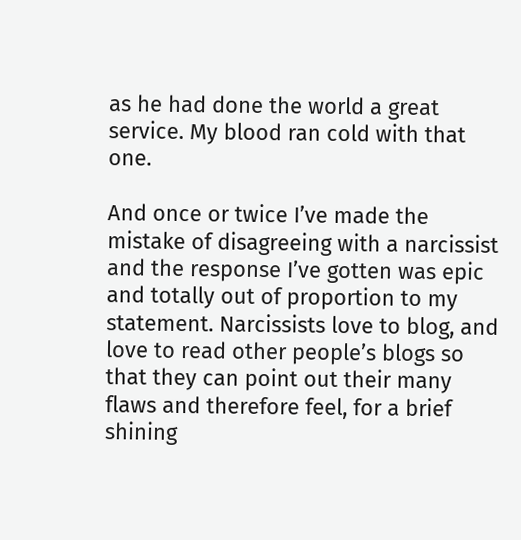as he had done the world a great service. My blood ran cold with that one.

And once or twice I’ve made the mistake of disagreeing with a narcissist and the response I’ve gotten was epic and totally out of proportion to my statement. Narcissists love to blog, and love to read other people’s blogs so that they can point out their many flaws and therefore feel, for a brief shining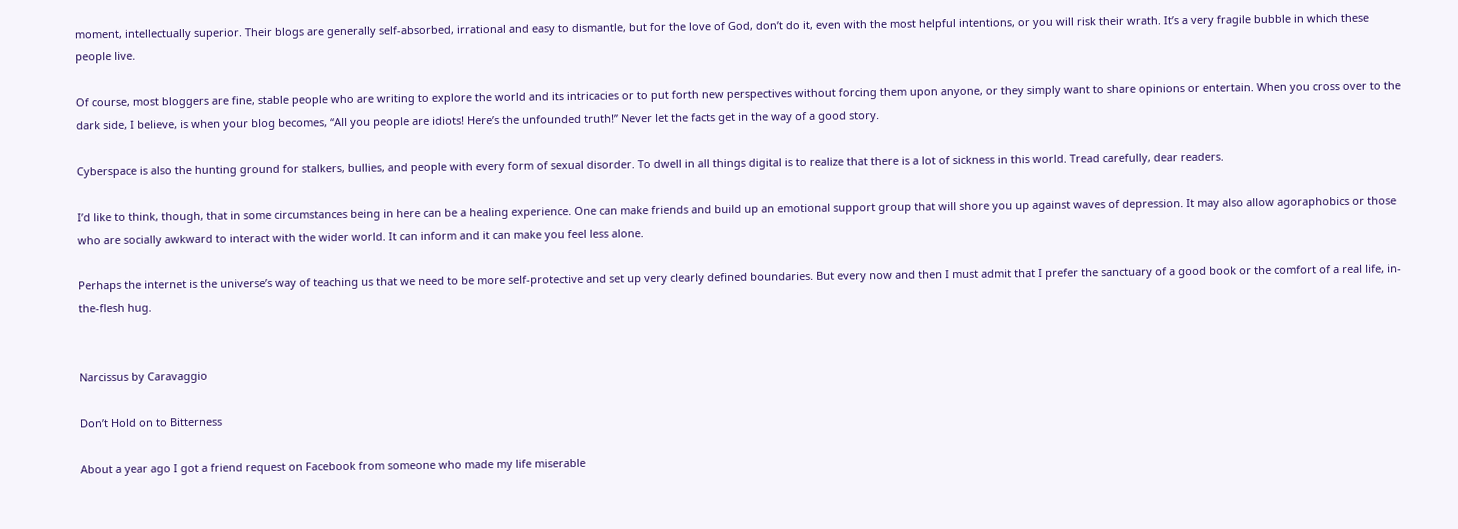moment, intellectually superior. Their blogs are generally self-absorbed, irrational and easy to dismantle, but for the love of God, don’t do it, even with the most helpful intentions, or you will risk their wrath. It’s a very fragile bubble in which these people live.

Of course, most bloggers are fine, stable people who are writing to explore the world and its intricacies or to put forth new perspectives without forcing them upon anyone, or they simply want to share opinions or entertain. When you cross over to the dark side, I believe, is when your blog becomes, “All you people are idiots! Here’s the unfounded truth!” Never let the facts get in the way of a good story.

Cyberspace is also the hunting ground for stalkers, bullies, and people with every form of sexual disorder. To dwell in all things digital is to realize that there is a lot of sickness in this world. Tread carefully, dear readers.

I’d like to think, though, that in some circumstances being in here can be a healing experience. One can make friends and build up an emotional support group that will shore you up against waves of depression. It may also allow agoraphobics or those who are socially awkward to interact with the wider world. It can inform and it can make you feel less alone.

Perhaps the internet is the universe’s way of teaching us that we need to be more self-protective and set up very clearly defined boundaries. But every now and then I must admit that I prefer the sanctuary of a good book or the comfort of a real life, in-the-flesh hug.


Narcissus by Caravaggio

Don’t Hold on to Bitterness

About a year ago I got a friend request on Facebook from someone who made my life miserable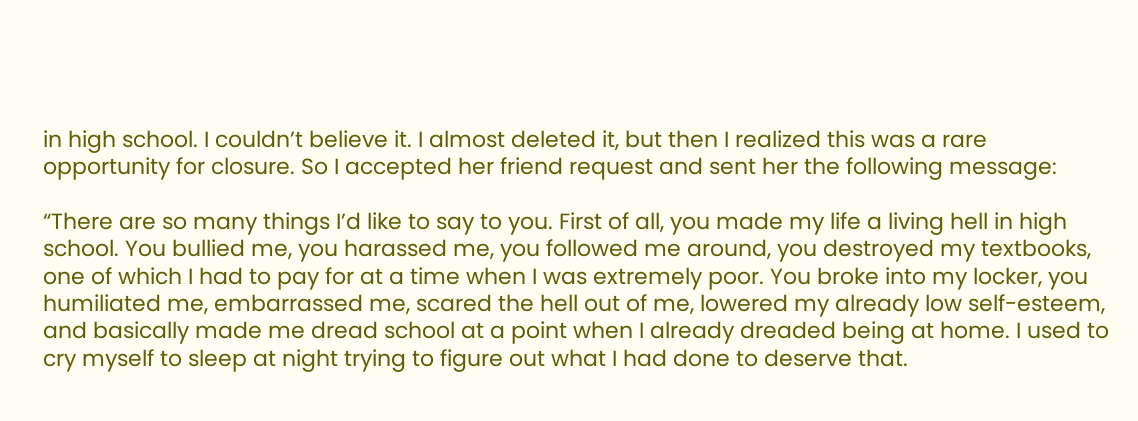in high school. I couldn’t believe it. I almost deleted it, but then I realized this was a rare opportunity for closure. So I accepted her friend request and sent her the following message:

“There are so many things I’d like to say to you. First of all, you made my life a living hell in high school. You bullied me, you harassed me, you followed me around, you destroyed my textbooks, one of which I had to pay for at a time when I was extremely poor. You broke into my locker, you humiliated me, embarrassed me, scared the hell out of me, lowered my already low self-esteem, and basically made me dread school at a point when I already dreaded being at home. I used to cry myself to sleep at night trying to figure out what I had done to deserve that.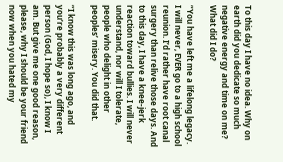To this day I have no idea. Why on earth did you dedicate so much negative energy and time on me? What did I do?

“You have left me a lifelong legacy. I will never, EVER go to a high school reunion. I’d rather have root canal surgery than relive those days. And to this day, I have a knee-jerk reaction toward bullies. I will never understand, nor will I tolerate, people who delight in other peoples’ misery. You did that.

“I know this was long ago, and you’re probably a very different person (God, I hope so), I know I am. But give me one good reason, please, why I should be your friend now when you hated my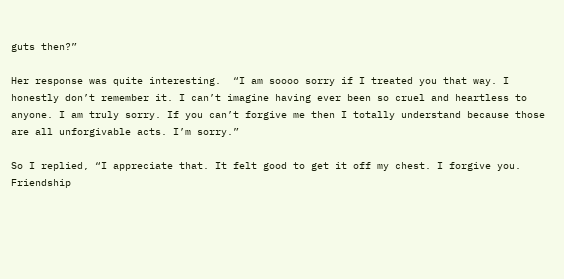guts then?”

Her response was quite interesting.  “I am soooo sorry if I treated you that way. I honestly don’t remember it. I can’t imagine having ever been so cruel and heartless to anyone. I am truly sorry. If you can’t forgive me then I totally understand because those are all unforgivable acts. I’m sorry.”

So I replied, “I appreciate that. It felt good to get it off my chest. I forgive you. Friendship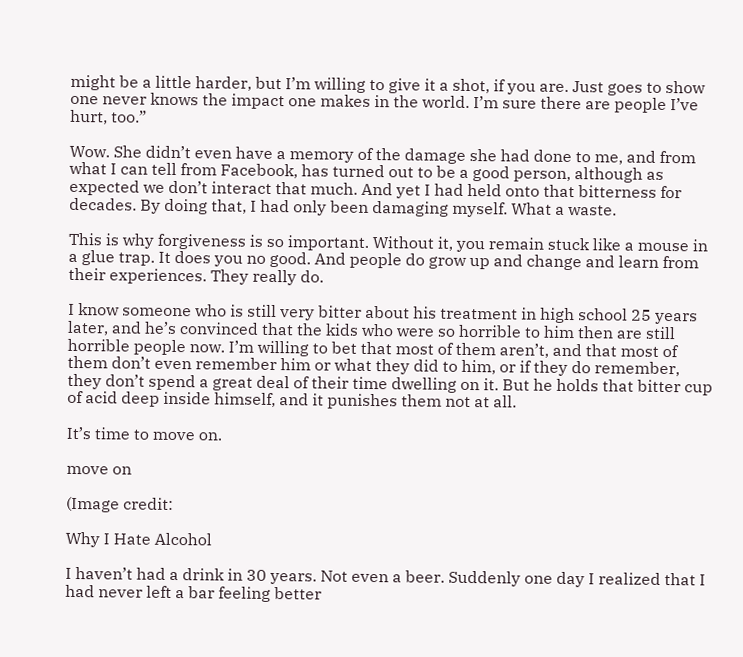might be a little harder, but I’m willing to give it a shot, if you are. Just goes to show one never knows the impact one makes in the world. I’m sure there are people I’ve hurt, too.”

Wow. She didn’t even have a memory of the damage she had done to me, and from what I can tell from Facebook, has turned out to be a good person, although as expected we don’t interact that much. And yet I had held onto that bitterness for decades. By doing that, I had only been damaging myself. What a waste.

This is why forgiveness is so important. Without it, you remain stuck like a mouse in a glue trap. It does you no good. And people do grow up and change and learn from their experiences. They really do.

I know someone who is still very bitter about his treatment in high school 25 years later, and he’s convinced that the kids who were so horrible to him then are still horrible people now. I’m willing to bet that most of them aren’t, and that most of them don’t even remember him or what they did to him, or if they do remember, they don’t spend a great deal of their time dwelling on it. But he holds that bitter cup of acid deep inside himself, and it punishes them not at all.

It’s time to move on.

move on

(Image credit:

Why I Hate Alcohol

I haven’t had a drink in 30 years. Not even a beer. Suddenly one day I realized that I had never left a bar feeling better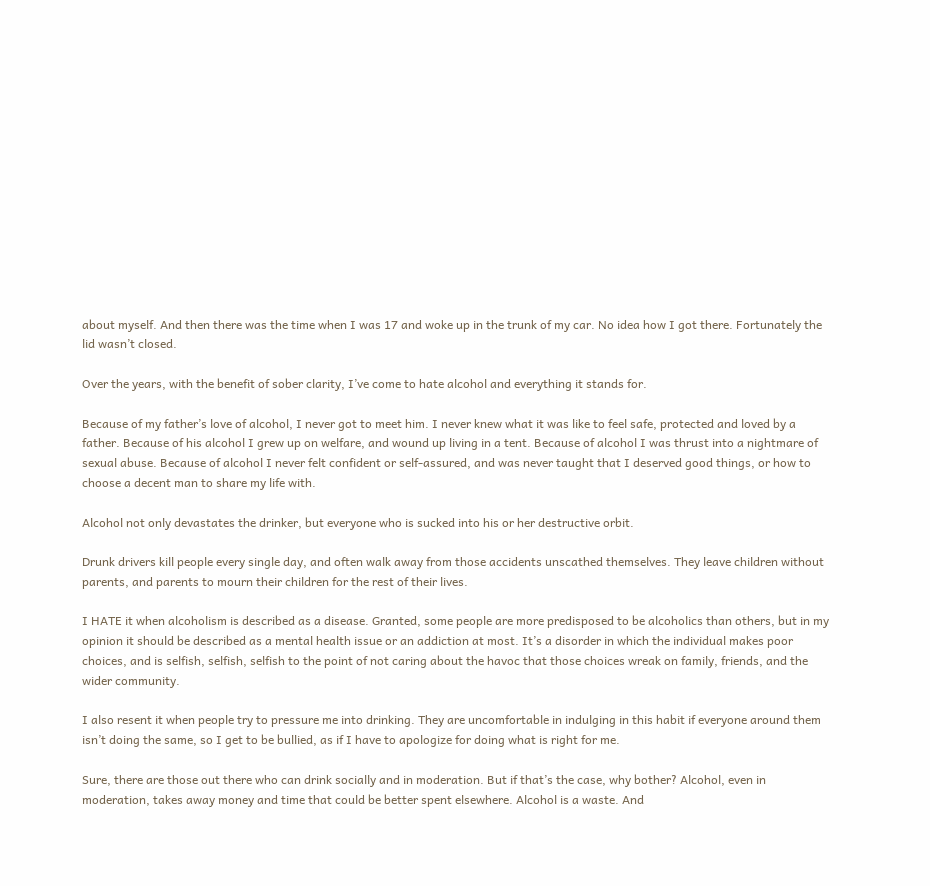about myself. And then there was the time when I was 17 and woke up in the trunk of my car. No idea how I got there. Fortunately the lid wasn’t closed.

Over the years, with the benefit of sober clarity, I’ve come to hate alcohol and everything it stands for.

Because of my father’s love of alcohol, I never got to meet him. I never knew what it was like to feel safe, protected and loved by a father. Because of his alcohol I grew up on welfare, and wound up living in a tent. Because of alcohol I was thrust into a nightmare of sexual abuse. Because of alcohol I never felt confident or self-assured, and was never taught that I deserved good things, or how to choose a decent man to share my life with.

Alcohol not only devastates the drinker, but everyone who is sucked into his or her destructive orbit.

Drunk drivers kill people every single day, and often walk away from those accidents unscathed themselves. They leave children without parents, and parents to mourn their children for the rest of their lives.

I HATE it when alcoholism is described as a disease. Granted, some people are more predisposed to be alcoholics than others, but in my opinion it should be described as a mental health issue or an addiction at most. It’s a disorder in which the individual makes poor choices, and is selfish, selfish, selfish to the point of not caring about the havoc that those choices wreak on family, friends, and the wider community.

I also resent it when people try to pressure me into drinking. They are uncomfortable in indulging in this habit if everyone around them isn’t doing the same, so I get to be bullied, as if I have to apologize for doing what is right for me.

Sure, there are those out there who can drink socially and in moderation. But if that’s the case, why bother? Alcohol, even in moderation, takes away money and time that could be better spent elsewhere. Alcohol is a waste. And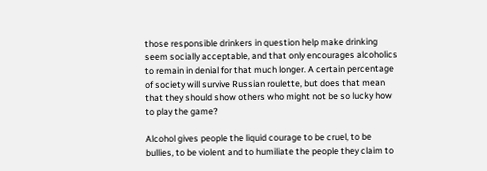those responsible drinkers in question help make drinking seem socially acceptable, and that only encourages alcoholics to remain in denial for that much longer. A certain percentage of society will survive Russian roulette, but does that mean that they should show others who might not be so lucky how to play the game?

Alcohol gives people the liquid courage to be cruel, to be bullies, to be violent and to humiliate the people they claim to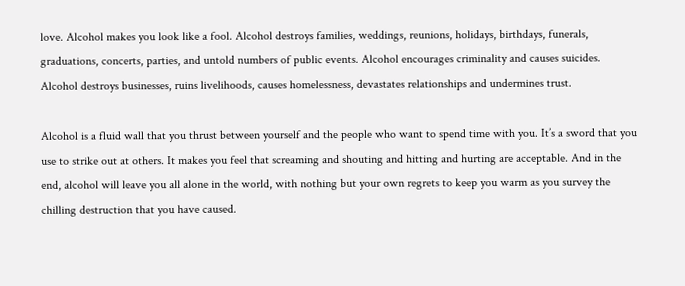love. Alcohol makes you look like a fool. Alcohol destroys families, weddings, reunions, holidays, birthdays, funerals, graduations, concerts, parties, and untold numbers of public events. Alcohol encourages criminality and causes suicides. Alcohol destroys businesses, ruins livelihoods, causes homelessness, devastates relationships and undermines trust.

Alcohol is a fluid wall that you thrust between yourself and the people who want to spend time with you. It’s a sword that you use to strike out at others. It makes you feel that screaming and shouting and hitting and hurting are acceptable. And in the end, alcohol will leave you all alone in the world, with nothing but your own regrets to keep you warm as you survey the chilling destruction that you have caused.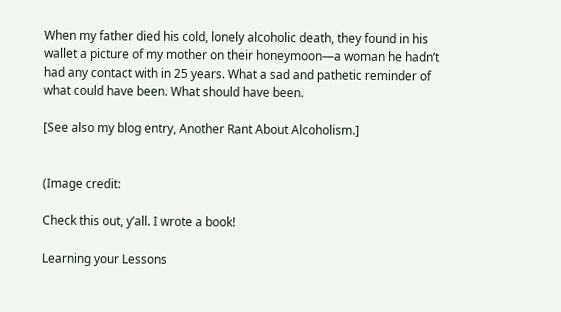When my father died his cold, lonely alcoholic death, they found in his wallet a picture of my mother on their honeymoon—a woman he hadn’t had any contact with in 25 years. What a sad and pathetic reminder of what could have been. What should have been.

[See also my blog entry, Another Rant About Alcoholism.]


(Image credit:

Check this out, y’all. I wrote a book!

Learning your Lessons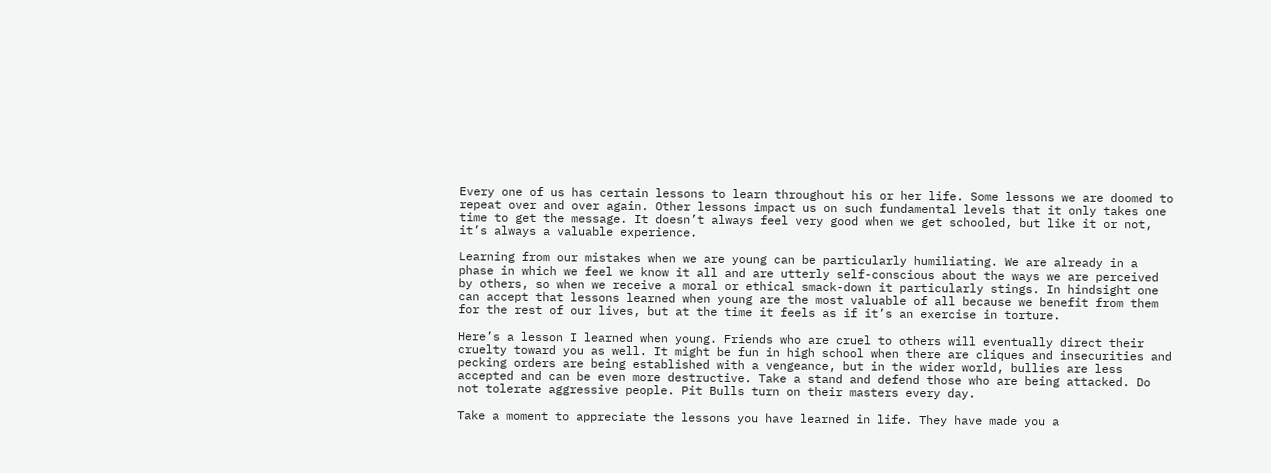Every one of us has certain lessons to learn throughout his or her life. Some lessons we are doomed to repeat over and over again. Other lessons impact us on such fundamental levels that it only takes one time to get the message. It doesn’t always feel very good when we get schooled, but like it or not, it’s always a valuable experience.

Learning from our mistakes when we are young can be particularly humiliating. We are already in a phase in which we feel we know it all and are utterly self-conscious about the ways we are perceived by others, so when we receive a moral or ethical smack-down it particularly stings. In hindsight one can accept that lessons learned when young are the most valuable of all because we benefit from them for the rest of our lives, but at the time it feels as if it’s an exercise in torture.

Here’s a lesson I learned when young. Friends who are cruel to others will eventually direct their cruelty toward you as well. It might be fun in high school when there are cliques and insecurities and pecking orders are being established with a vengeance, but in the wider world, bullies are less accepted and can be even more destructive. Take a stand and defend those who are being attacked. Do not tolerate aggressive people. Pit Bulls turn on their masters every day.

Take a moment to appreciate the lessons you have learned in life. They have made you a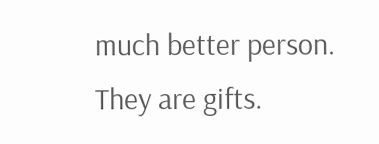much better person. They are gifts.